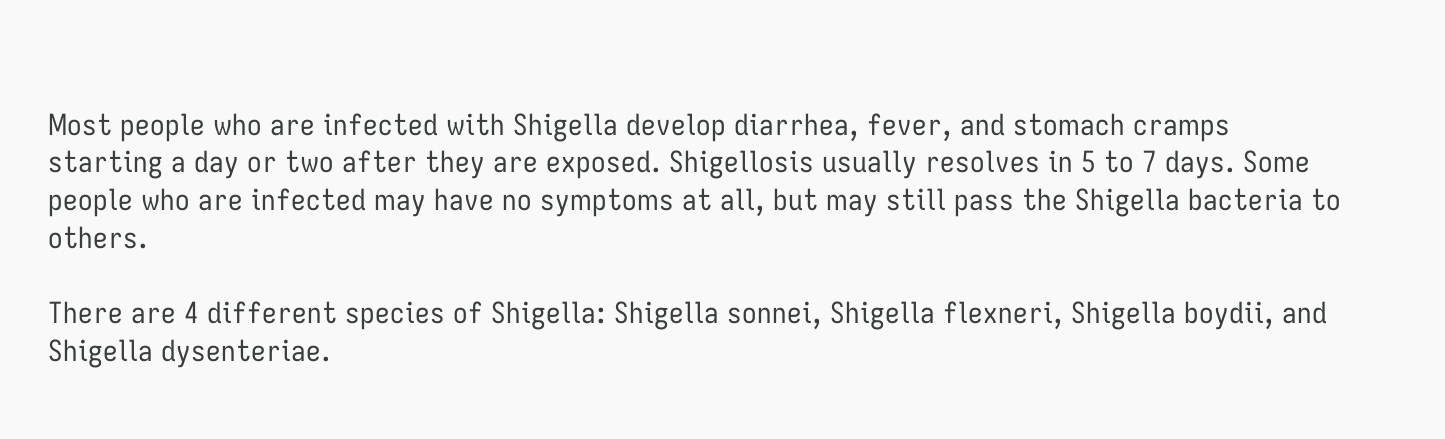Most people who are infected with Shigella develop diarrhea, fever, and stomach cramps starting a day or two after they are exposed. Shigellosis usually resolves in 5 to 7 days. Some people who are infected may have no symptoms at all, but may still pass the Shigella bacteria to others.

There are 4 different species of Shigella: Shigella sonnei, Shigella flexneri, Shigella boydii, and Shigella dysenteriae.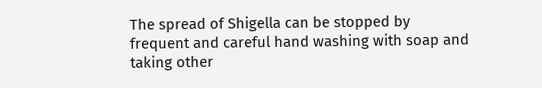The spread of Shigella can be stopped by frequent and careful hand washing with soap and taking other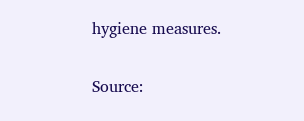hygiene measures.

Source: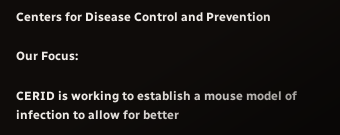Centers for Disease Control and Prevention

Our Focus:

CERID is working to establish a mouse model of infection to allow for better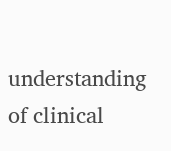understanding of clinical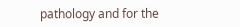pathology and for the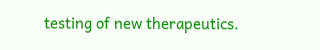testing of new therapeutics.